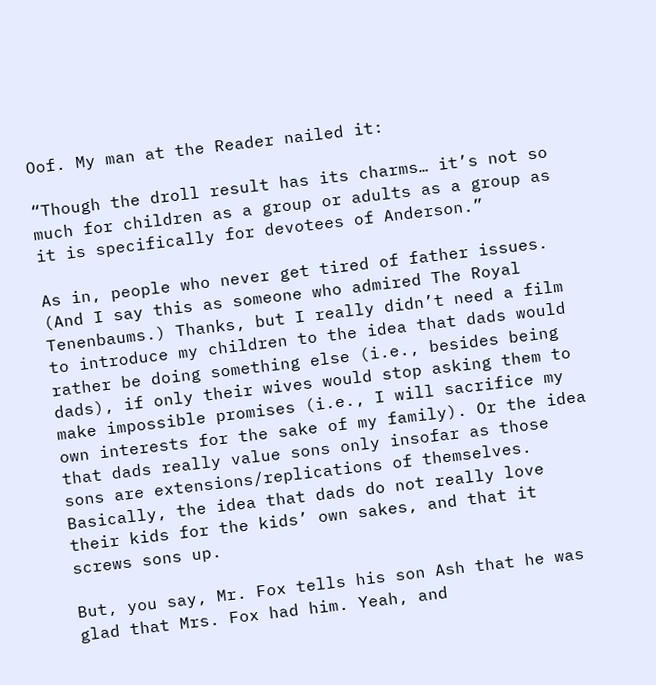Oof. My man at the Reader nailed it:

“Though the droll result has its charms… it’s not so much for children as a group or adults as a group as it is specifically for devotees of Anderson.”

As in, people who never get tired of father issues. (And I say this as someone who admired The Royal Tenenbaums.) Thanks, but I really didn’t need a film to introduce my children to the idea that dads would rather be doing something else (i.e., besides being dads), if only their wives would stop asking them to make impossible promises (i.e., I will sacrifice my own interests for the sake of my family). Or the idea that dads really value sons only insofar as those sons are extensions/replications of themselves. Basically, the idea that dads do not really love their kids for the kids’ own sakes, and that it screws sons up.

But, you say, Mr. Fox tells his son Ash that he was glad that Mrs. Fox had him. Yeah, and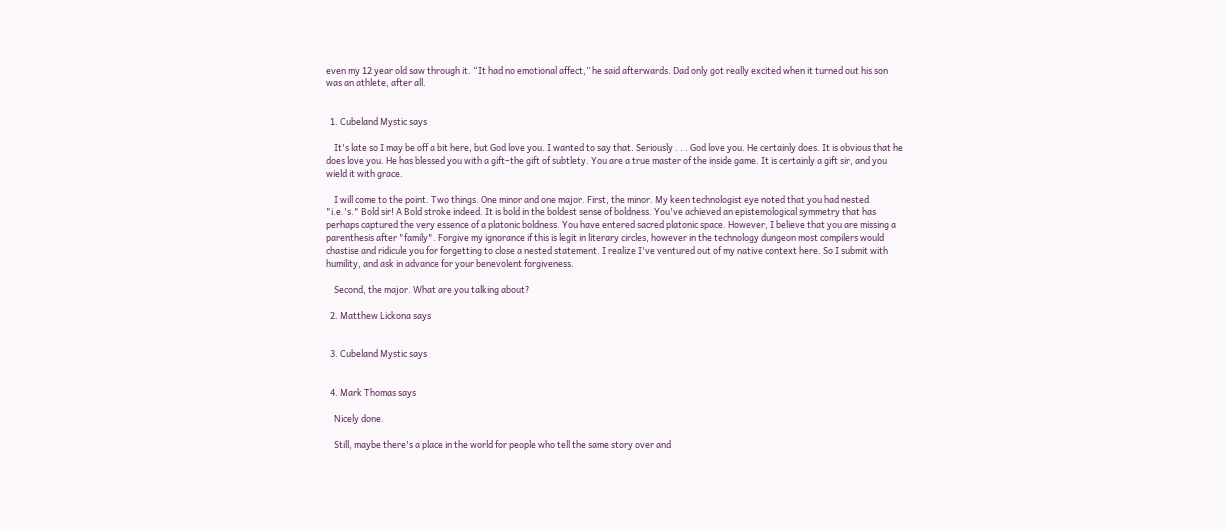even my 12 year old saw through it. “It had no emotional affect,” he said afterwards. Dad only got really excited when it turned out his son was an athlete, after all.


  1. Cubeland Mystic says

    It's late so I may be off a bit here, but God love you. I wanted to say that. Seriously . . . God love you. He certainly does. It is obvious that he does love you. He has blessed you with a gift–the gift of subtlety. You are a true master of the inside game. It is certainly a gift sir, and you wield it with grace.

    I will come to the point. Two things. One minor and one major. First, the minor. My keen technologist eye noted that you had nested "i.e.'s." Bold sir! A Bold stroke indeed. It is bold in the boldest sense of boldness. You've achieved an epistemological symmetry that has perhaps captured the very essence of a platonic boldness. You have entered sacred platonic space. However, I believe that you are missing a parenthesis after "family". Forgive my ignorance if this is legit in literary circles, however in the technology dungeon most compilers would chastise and ridicule you for forgetting to close a nested statement. I realize I've ventured out of my native context here. So I submit with humility, and ask in advance for your benevolent forgiveness.

    Second, the major. What are you talking about?

  2. Matthew Lickona says


  3. Cubeland Mystic says


  4. Mark Thomas says

    Nicely done.

    Still, maybe there's a place in the world for people who tell the same story over and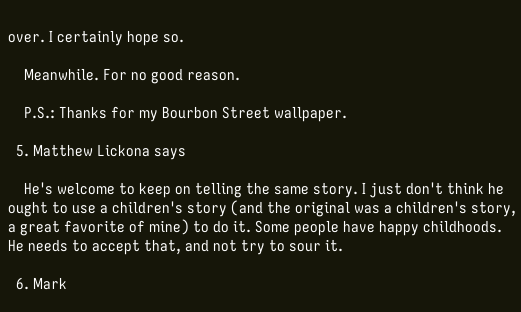over. I certainly hope so.

    Meanwhile. For no good reason.

    P.S.: Thanks for my Bourbon Street wallpaper.

  5. Matthew Lickona says

    He's welcome to keep on telling the same story. I just don't think he ought to use a children's story (and the original was a children's story, a great favorite of mine) to do it. Some people have happy childhoods. He needs to accept that, and not try to sour it.

  6. Mark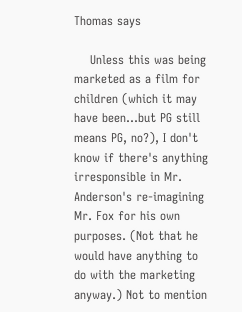Thomas says

    Unless this was being marketed as a film for children (which it may have been…but PG still means PG, no?), I don't know if there's anything irresponsible in Mr. Anderson's re-imagining Mr. Fox for his own purposes. (Not that he would have anything to do with the marketing anyway.) Not to mention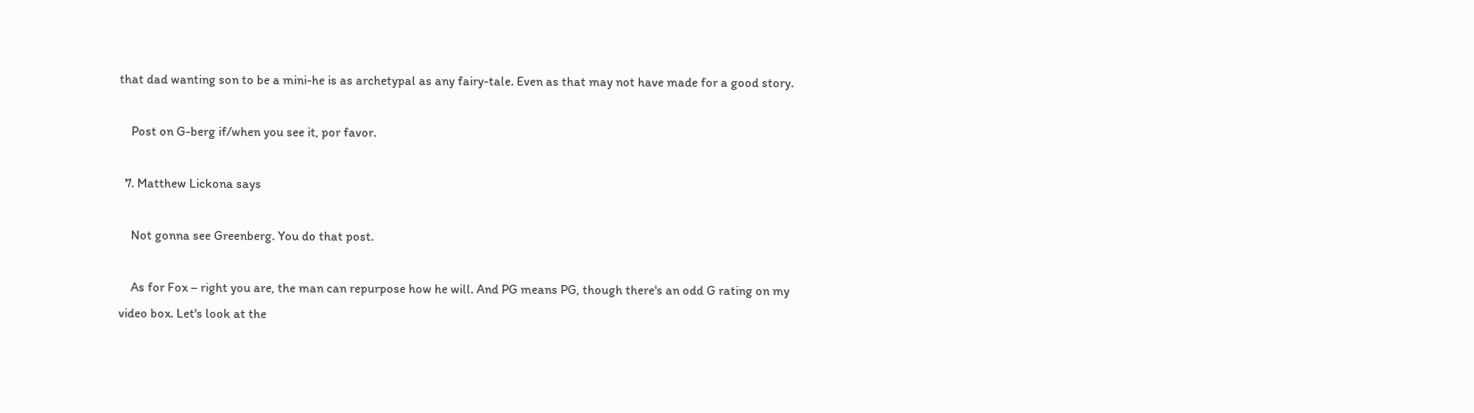that dad wanting son to be a mini-he is as archetypal as any fairy-tale. Even as that may not have made for a good story.

    Post on G-berg if/when you see it, por favor.

  7. Matthew Lickona says

    Not gonna see Greenberg. You do that post.

    As for Fox – right you are, the man can repurpose how he will. And PG means PG, though there's an odd G rating on my video box. Let's look at the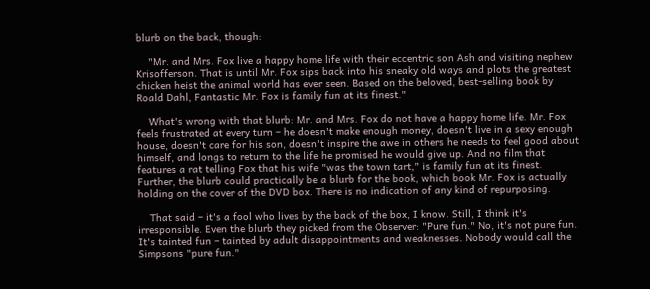blurb on the back, though:

    "Mr. and Mrs. Fox live a happy home life with their eccentric son Ash and visiting nephew Krisofferson. That is until Mr. Fox sips back into his sneaky old ways and plots the greatest chicken heist the animal world has ever seen. Based on the beloved, best-selling book by Roald Dahl, Fantastic Mr. Fox is family fun at its finest."

    What's wrong with that blurb: Mr. and Mrs. Fox do not have a happy home life. Mr. Fox feels frustrated at every turn – he doesn't make enough money, doesn't live in a sexy enough house, doesn't care for his son, doesn't inspire the awe in others he needs to feel good about himself, and longs to return to the life he promised he would give up. And no film that features a rat telling Fox that his wife "was the town tart," is family fun at its finest. Further, the blurb could practically be a blurb for the book, which book Mr. Fox is actually holding on the cover of the DVD box. There is no indication of any kind of repurposing.

    That said – it's a fool who lives by the back of the box, I know. Still, I think it's irresponsible. Even the blurb they picked from the Observer: "Pure fun." No, it's not pure fun. It's tainted fun – tainted by adult disappointments and weaknesses. Nobody would call the Simpsons "pure fun."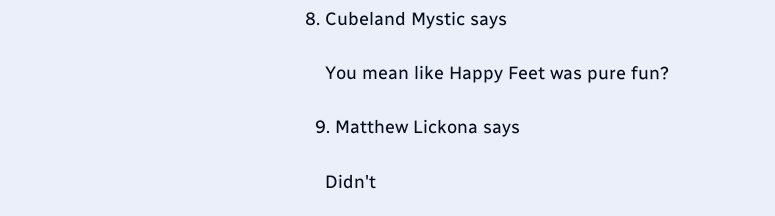8. Cubeland Mystic says

    You mean like Happy Feet was pure fun?

  9. Matthew Lickona says

    Didn't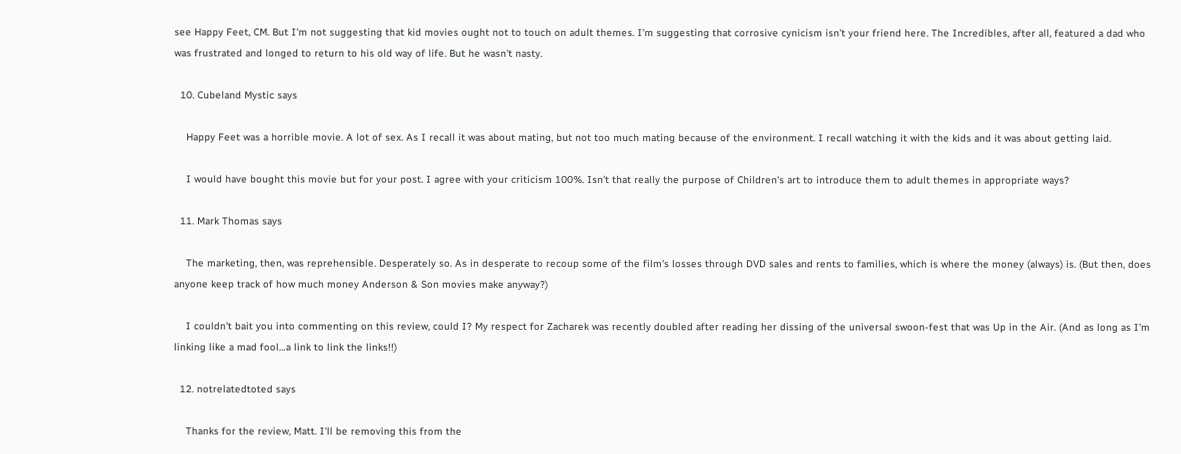see Happy Feet, CM. But I'm not suggesting that kid movies ought not to touch on adult themes. I'm suggesting that corrosive cynicism isn't your friend here. The Incredibles, after all, featured a dad who was frustrated and longed to return to his old way of life. But he wasn't nasty.

  10. Cubeland Mystic says

    Happy Feet was a horrible movie. A lot of sex. As I recall it was about mating, but not too much mating because of the environment. I recall watching it with the kids and it was about getting laid.

    I would have bought this movie but for your post. I agree with your criticism 100%. Isn't that really the purpose of Children's art to introduce them to adult themes in appropriate ways?

  11. Mark Thomas says

    The marketing, then, was reprehensible. Desperately so. As in desperate to recoup some of the film's losses through DVD sales and rents to families, which is where the money (always) is. (But then, does anyone keep track of how much money Anderson & Son movies make anyway?)

    I couldn't bait you into commenting on this review, could I? My respect for Zacharek was recently doubled after reading her dissing of the universal swoon-fest that was Up in the Air. (And as long as I'm linking like a mad fool…a link to link the links!!)

  12. notrelatedtoted says

    Thanks for the review, Matt. I'll be removing this from the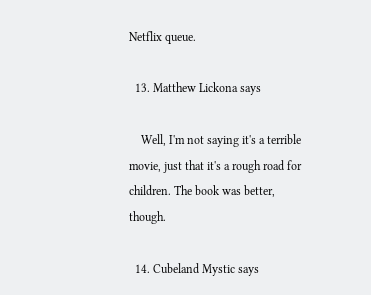Netflix queue.

  13. Matthew Lickona says

    Well, I'm not saying it's a terrible movie, just that it's a rough road for children. The book was better, though.

  14. Cubeland Mystic says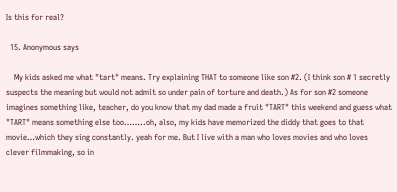Is this for real?

  15. Anonymous says

    My kids asked me what "tart" means. Try explaining THAT to someone like son #2. (I think son # 1 secretly suspects the meaning but would not admit so under pain of torture and death.) As for son #2 someone imagines something like, teacher, do you know that my dad made a fruit "TART" this weekend and guess what "TART" means something else too……..oh, also, my kids have memorized the diddy that goes to that movie…which they sing constantly. yeah for me. But I live with a man who loves movies and who loves clever filmmaking, so in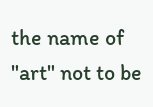the name of "art" not to be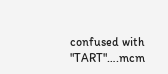confused with "TART"….mcm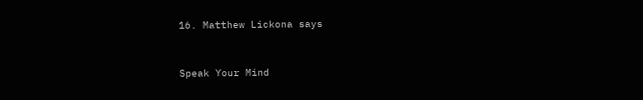16. Matthew Lickona says


Speak Your Mind